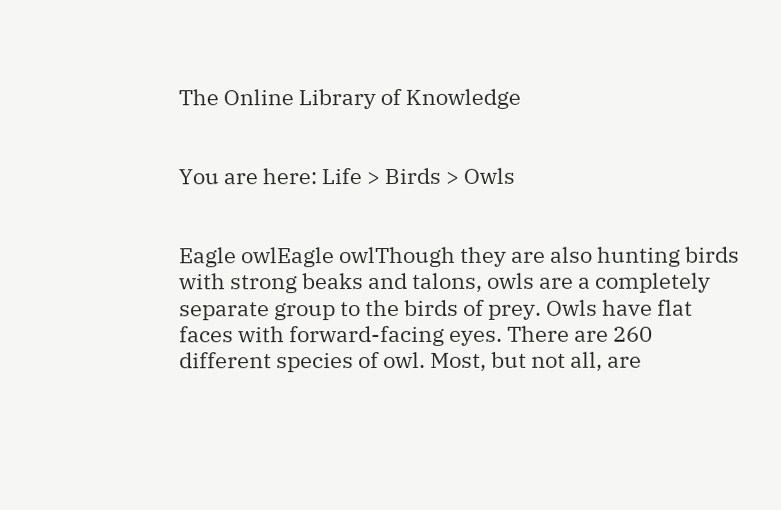The Online Library of Knowledge


You are here: Life > Birds > Owls


Eagle owlEagle owlThough they are also hunting birds with strong beaks and talons, owls are a completely separate group to the birds of prey. Owls have flat faces with forward-facing eyes. There are 260 different species of owl. Most, but not all, are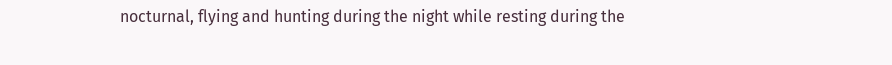nocturnal, flying and hunting during the night while resting during the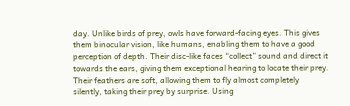day. Unlike birds of prey, owls have forward-facing eyes. This gives them binocular vision, like humans, enabling them to have a good perception of depth. Their disc-like faces “collect” sound and direct it towards the ears, giving them exceptional hearing to locate their prey. Their feathers are soft, allowing them to fly almost completely silently, taking their prey by surprise. Using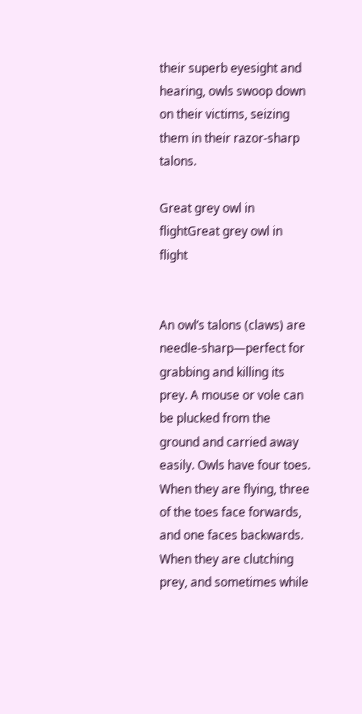their superb eyesight and hearing, owls swoop down on their victims, seizing them in their razor-sharp talons.

Great grey owl in flightGreat grey owl in flight


An owl’s talons (claws) are needle-sharp—perfect for grabbing and killing its prey. A mouse or vole can be plucked from the ground and carried away easily. Owls have four toes. When they are flying, three of the toes face forwards, and one faces backwards. When they are clutching prey, and sometimes while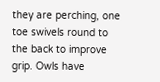they are perching, one toe swivels round to the back to improve grip. Owls have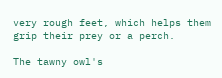very rough feet, which helps them grip their prey or a perch.

The tawny owl's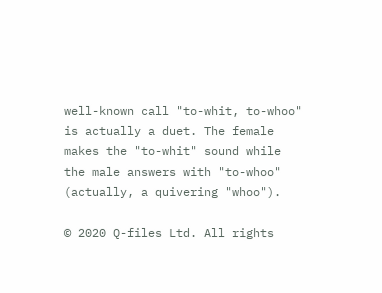well-known call "to-whit, to-whoo" is actually a duet. The female makes the "to-whit" sound while the male answers with "to-whoo" (actually, a quivering "whoo").

© 2020 Q-files Ltd. All rights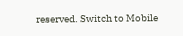reserved. Switch to Mobile